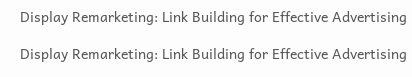Display Remarketing: Link Building for Effective Advertising

Display Remarketing: Link Building for Effective Advertising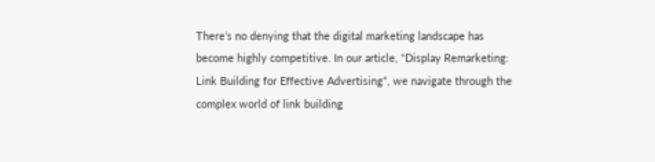There’s no denying that the digital marketing landscape has become highly competitive. In our article, “Display Remarketing: Link Building for Effective Advertising”, we navigate through the complex world of link building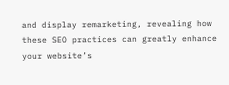and display remarketing, revealing how these SEO practices can greatly enhance your website’s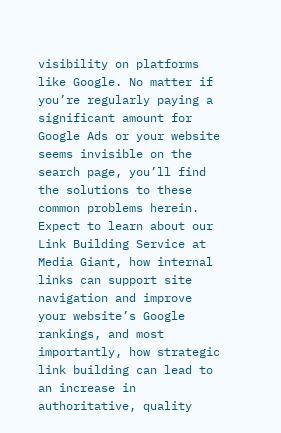visibility on platforms like Google. No matter if you’re regularly paying a significant amount for Google Ads or your website seems invisible on the search page, you’ll find the solutions to these common problems herein. Expect to learn about our Link Building Service at Media Giant, how internal links can support site navigation and improve your website’s Google rankings, and most importantly, how strategic link building can lead to an increase in authoritative, quality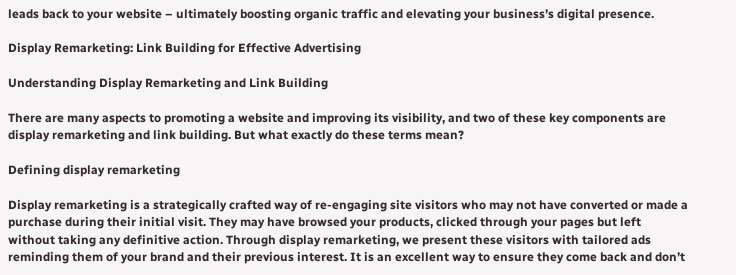leads back to your website – ultimately boosting organic traffic and elevating your business’s digital presence.

Display Remarketing: Link Building for Effective Advertising

Understanding Display Remarketing and Link Building

There are many aspects to promoting a website and improving its visibility, and two of these key components are display remarketing and link building. But what exactly do these terms mean?

Defining display remarketing

Display remarketing is a strategically crafted way of re-engaging site visitors who may not have converted or made a purchase during their initial visit. They may have browsed your products, clicked through your pages but left without taking any definitive action. Through display remarketing, we present these visitors with tailored ads reminding them of your brand and their previous interest. It is an excellent way to ensure they come back and don’t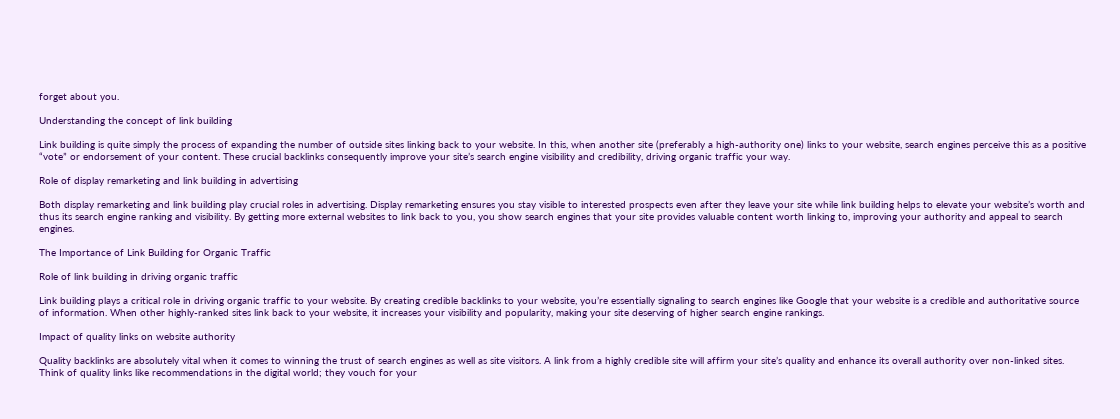forget about you.

Understanding the concept of link building

Link building is quite simply the process of expanding the number of outside sites linking back to your website. In this, when another site (preferably a high-authority one) links to your website, search engines perceive this as a positive “vote” or endorsement of your content. These crucial backlinks consequently improve your site’s search engine visibility and credibility, driving organic traffic your way.

Role of display remarketing and link building in advertising

Both display remarketing and link building play crucial roles in advertising. Display remarketing ensures you stay visible to interested prospects even after they leave your site while link building helps to elevate your website’s worth and thus its search engine ranking and visibility. By getting more external websites to link back to you, you show search engines that your site provides valuable content worth linking to, improving your authority and appeal to search engines.

The Importance of Link Building for Organic Traffic

Role of link building in driving organic traffic

Link building plays a critical role in driving organic traffic to your website. By creating credible backlinks to your website, you’re essentially signaling to search engines like Google that your website is a credible and authoritative source of information. When other highly-ranked sites link back to your website, it increases your visibility and popularity, making your site deserving of higher search engine rankings.

Impact of quality links on website authority

Quality backlinks are absolutely vital when it comes to winning the trust of search engines as well as site visitors. A link from a highly credible site will affirm your site’s quality and enhance its overall authority over non-linked sites. Think of quality links like recommendations in the digital world; they vouch for your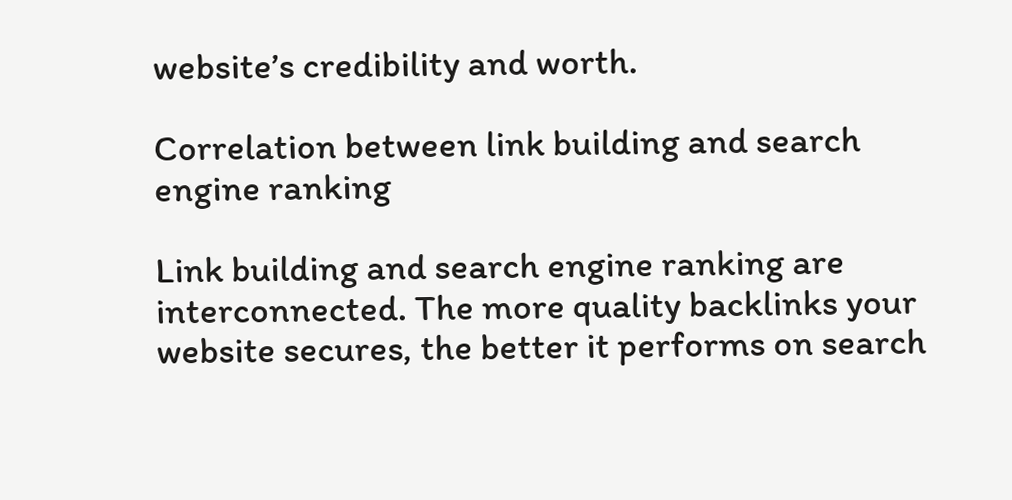website’s credibility and worth.

Correlation between link building and search engine ranking

Link building and search engine ranking are interconnected. The more quality backlinks your website secures, the better it performs on search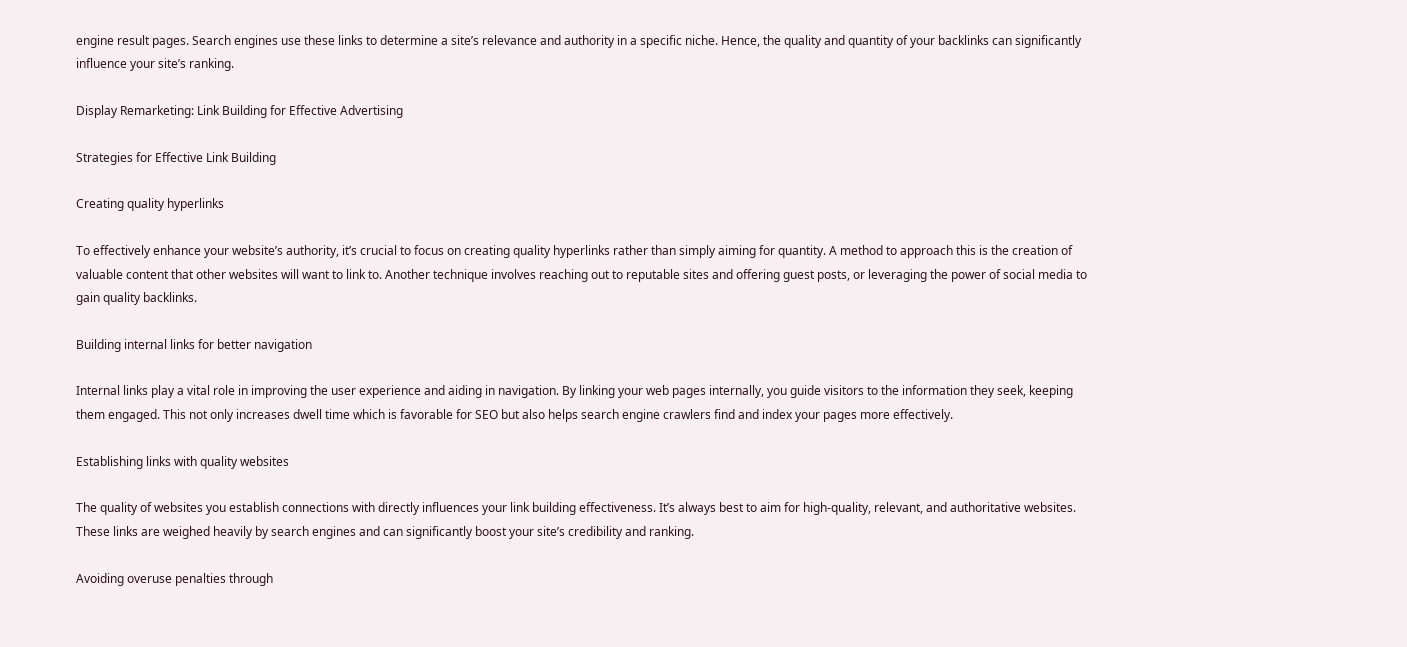engine result pages. Search engines use these links to determine a site’s relevance and authority in a specific niche. Hence, the quality and quantity of your backlinks can significantly influence your site’s ranking.

Display Remarketing: Link Building for Effective Advertising

Strategies for Effective Link Building

Creating quality hyperlinks

To effectively enhance your website’s authority, it’s crucial to focus on creating quality hyperlinks rather than simply aiming for quantity. A method to approach this is the creation of valuable content that other websites will want to link to. Another technique involves reaching out to reputable sites and offering guest posts, or leveraging the power of social media to gain quality backlinks.

Building internal links for better navigation

Internal links play a vital role in improving the user experience and aiding in navigation. By linking your web pages internally, you guide visitors to the information they seek, keeping them engaged. This not only increases dwell time which is favorable for SEO but also helps search engine crawlers find and index your pages more effectively.

Establishing links with quality websites

The quality of websites you establish connections with directly influences your link building effectiveness. It’s always best to aim for high-quality, relevant, and authoritative websites. These links are weighed heavily by search engines and can significantly boost your site’s credibility and ranking.

Avoiding overuse penalties through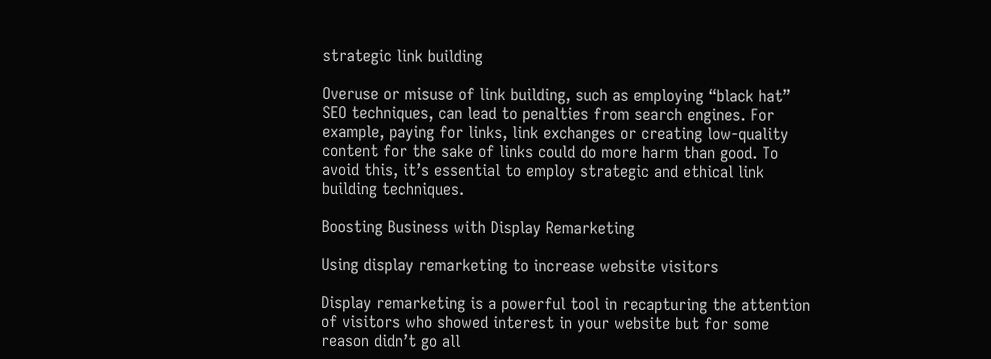strategic link building

Overuse or misuse of link building, such as employing “black hat” SEO techniques, can lead to penalties from search engines. For example, paying for links, link exchanges or creating low-quality content for the sake of links could do more harm than good. To avoid this, it’s essential to employ strategic and ethical link building techniques.

Boosting Business with Display Remarketing

Using display remarketing to increase website visitors

Display remarketing is a powerful tool in recapturing the attention of visitors who showed interest in your website but for some reason didn’t go all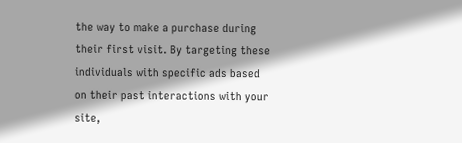the way to make a purchase during their first visit. By targeting these individuals with specific ads based on their past interactions with your site,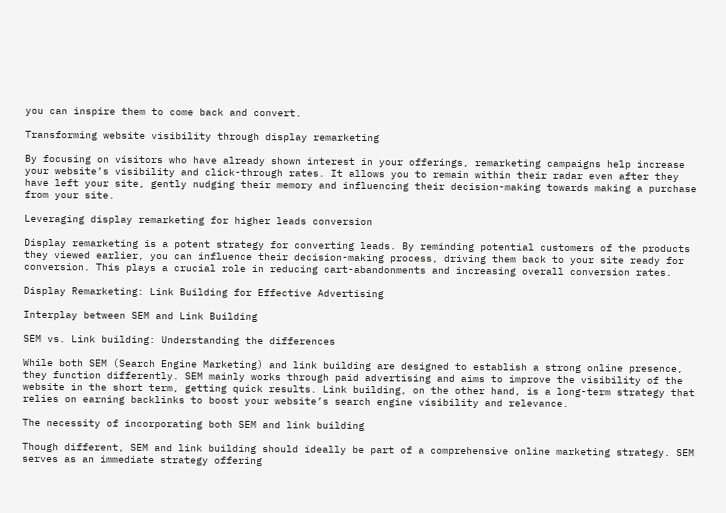you can inspire them to come back and convert.

Transforming website visibility through display remarketing

By focusing on visitors who have already shown interest in your offerings, remarketing campaigns help increase your website’s visibility and click-through rates. It allows you to remain within their radar even after they have left your site, gently nudging their memory and influencing their decision-making towards making a purchase from your site.

Leveraging display remarketing for higher leads conversion

Display remarketing is a potent strategy for converting leads. By reminding potential customers of the products they viewed earlier, you can influence their decision-making process, driving them back to your site ready for conversion. This plays a crucial role in reducing cart-abandonments and increasing overall conversion rates.

Display Remarketing: Link Building for Effective Advertising

Interplay between SEM and Link Building

SEM vs. Link building: Understanding the differences

While both SEM (Search Engine Marketing) and link building are designed to establish a strong online presence, they function differently. SEM mainly works through paid advertising and aims to improve the visibility of the website in the short term, getting quick results. Link building, on the other hand, is a long-term strategy that relies on earning backlinks to boost your website’s search engine visibility and relevance.

The necessity of incorporating both SEM and link building

Though different, SEM and link building should ideally be part of a comprehensive online marketing strategy. SEM serves as an immediate strategy offering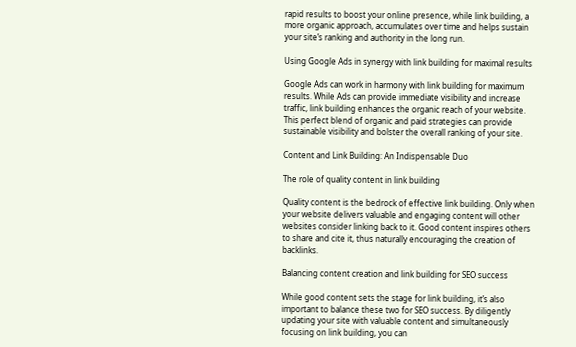rapid results to boost your online presence, while link building, a more organic approach, accumulates over time and helps sustain your site’s ranking and authority in the long run.

Using Google Ads in synergy with link building for maximal results

Google Ads can work in harmony with link building for maximum results. While Ads can provide immediate visibility and increase traffic, link building enhances the organic reach of your website. This perfect blend of organic and paid strategies can provide sustainable visibility and bolster the overall ranking of your site.

Content and Link Building: An Indispensable Duo

The role of quality content in link building

Quality content is the bedrock of effective link building. Only when your website delivers valuable and engaging content will other websites consider linking back to it. Good content inspires others to share and cite it, thus naturally encouraging the creation of backlinks.

Balancing content creation and link building for SEO success

While good content sets the stage for link building, it’s also important to balance these two for SEO success. By diligently updating your site with valuable content and simultaneously focusing on link building, you can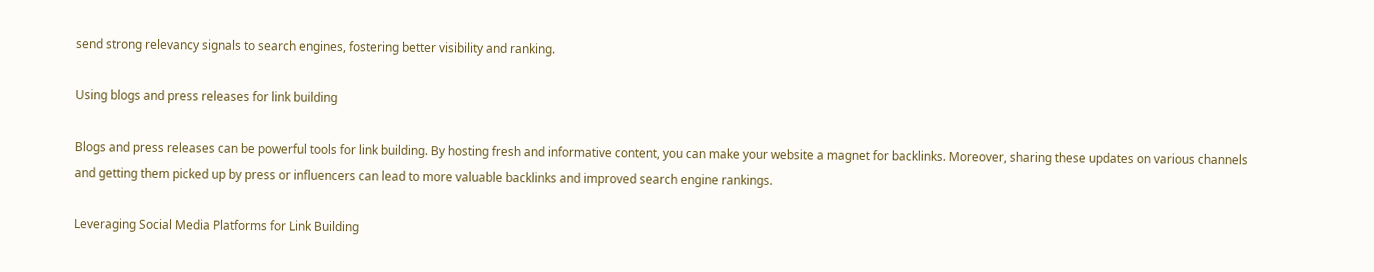send strong relevancy signals to search engines, fostering better visibility and ranking.

Using blogs and press releases for link building

Blogs and press releases can be powerful tools for link building. By hosting fresh and informative content, you can make your website a magnet for backlinks. Moreover, sharing these updates on various channels and getting them picked up by press or influencers can lead to more valuable backlinks and improved search engine rankings.

Leveraging Social Media Platforms for Link Building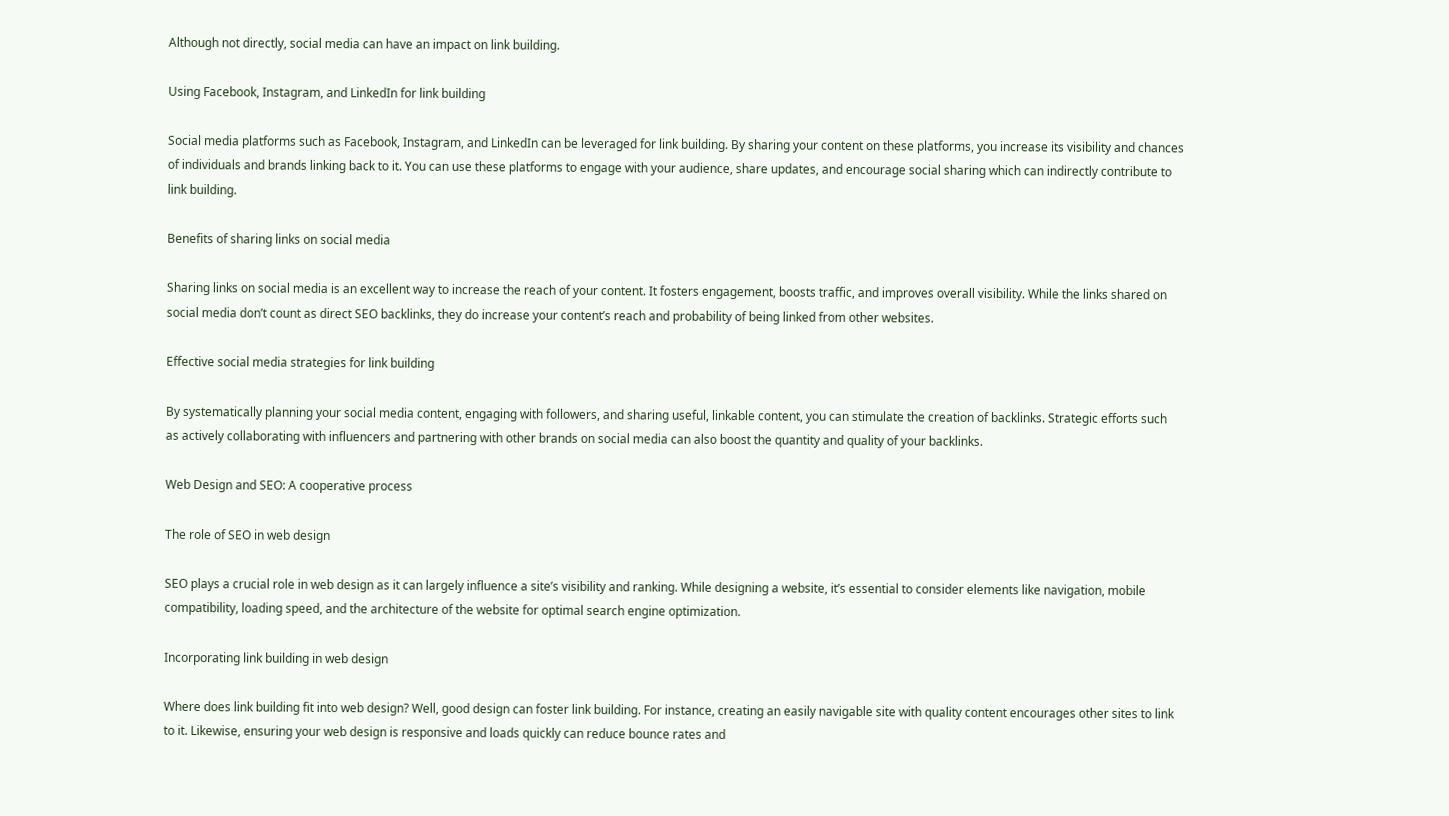Although not directly, social media can have an impact on link building.

Using Facebook, Instagram, and LinkedIn for link building

Social media platforms such as Facebook, Instagram, and LinkedIn can be leveraged for link building. By sharing your content on these platforms, you increase its visibility and chances of individuals and brands linking back to it. You can use these platforms to engage with your audience, share updates, and encourage social sharing which can indirectly contribute to link building.

Benefits of sharing links on social media

Sharing links on social media is an excellent way to increase the reach of your content. It fosters engagement, boosts traffic, and improves overall visibility. While the links shared on social media don’t count as direct SEO backlinks, they do increase your content’s reach and probability of being linked from other websites.

Effective social media strategies for link building

By systematically planning your social media content, engaging with followers, and sharing useful, linkable content, you can stimulate the creation of backlinks. Strategic efforts such as actively collaborating with influencers and partnering with other brands on social media can also boost the quantity and quality of your backlinks.

Web Design and SEO: A cooperative process

The role of SEO in web design

SEO plays a crucial role in web design as it can largely influence a site’s visibility and ranking. While designing a website, it’s essential to consider elements like navigation, mobile compatibility, loading speed, and the architecture of the website for optimal search engine optimization.

Incorporating link building in web design

Where does link building fit into web design? Well, good design can foster link building. For instance, creating an easily navigable site with quality content encourages other sites to link to it. Likewise, ensuring your web design is responsive and loads quickly can reduce bounce rates and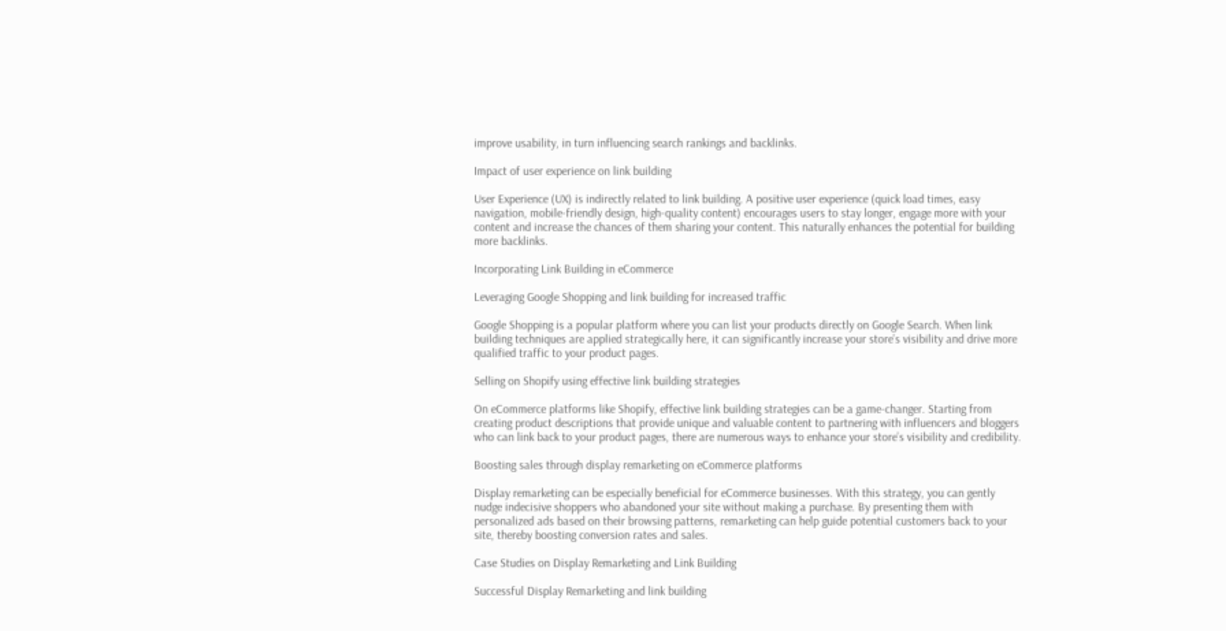improve usability, in turn influencing search rankings and backlinks.

Impact of user experience on link building

User Experience (UX) is indirectly related to link building. A positive user experience (quick load times, easy navigation, mobile-friendly design, high-quality content) encourages users to stay longer, engage more with your content and increase the chances of them sharing your content. This naturally enhances the potential for building more backlinks.

Incorporating Link Building in eCommerce

Leveraging Google Shopping and link building for increased traffic

Google Shopping is a popular platform where you can list your products directly on Google Search. When link building techniques are applied strategically here, it can significantly increase your store’s visibility and drive more qualified traffic to your product pages.

Selling on Shopify using effective link building strategies

On eCommerce platforms like Shopify, effective link building strategies can be a game-changer. Starting from creating product descriptions that provide unique and valuable content to partnering with influencers and bloggers who can link back to your product pages, there are numerous ways to enhance your store’s visibility and credibility.

Boosting sales through display remarketing on eCommerce platforms

Display remarketing can be especially beneficial for eCommerce businesses. With this strategy, you can gently nudge indecisive shoppers who abandoned your site without making a purchase. By presenting them with personalized ads based on their browsing patterns, remarketing can help guide potential customers back to your site, thereby boosting conversion rates and sales.

Case Studies on Display Remarketing and Link Building

Successful Display Remarketing and link building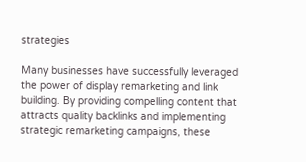strategies

Many businesses have successfully leveraged the power of display remarketing and link building. By providing compelling content that attracts quality backlinks and implementing strategic remarketing campaigns, these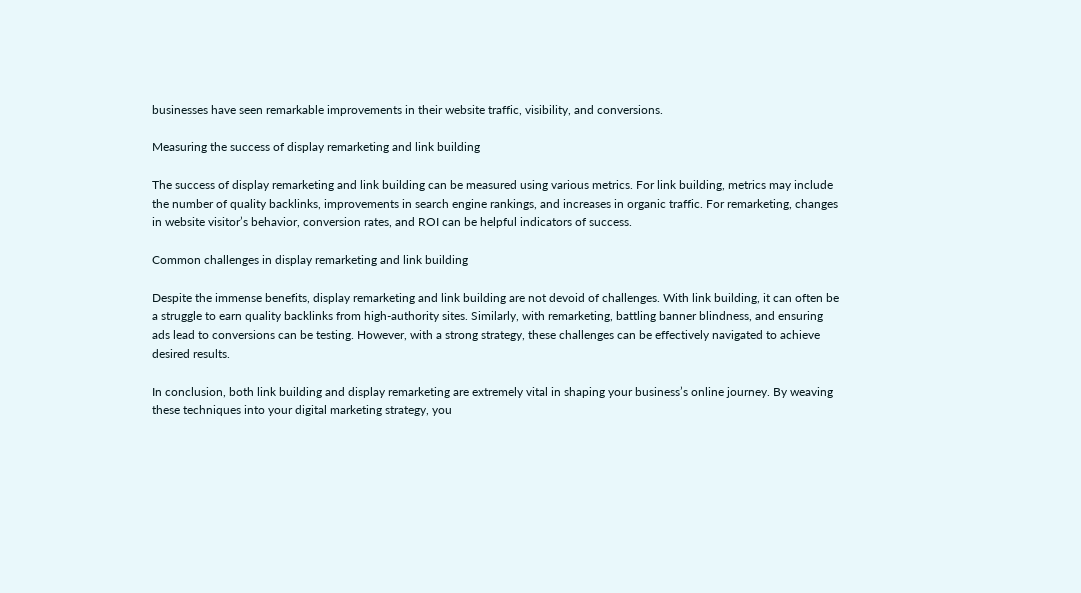businesses have seen remarkable improvements in their website traffic, visibility, and conversions.

Measuring the success of display remarketing and link building

The success of display remarketing and link building can be measured using various metrics. For link building, metrics may include the number of quality backlinks, improvements in search engine rankings, and increases in organic traffic. For remarketing, changes in website visitor’s behavior, conversion rates, and ROI can be helpful indicators of success.

Common challenges in display remarketing and link building

Despite the immense benefits, display remarketing and link building are not devoid of challenges. With link building, it can often be a struggle to earn quality backlinks from high-authority sites. Similarly, with remarketing, battling banner blindness, and ensuring ads lead to conversions can be testing. However, with a strong strategy, these challenges can be effectively navigated to achieve desired results.

In conclusion, both link building and display remarketing are extremely vital in shaping your business’s online journey. By weaving these techniques into your digital marketing strategy, you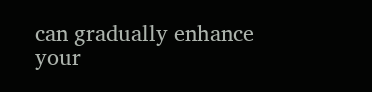can gradually enhance your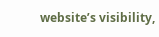website’s visibility,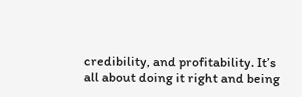credibility, and profitability. It’s all about doing it right and being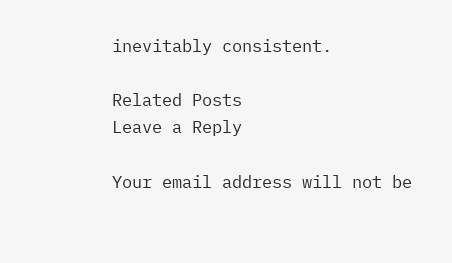inevitably consistent.

Related Posts
Leave a Reply

Your email address will not be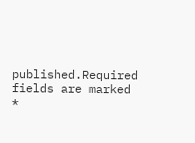published.Required fields are marked *